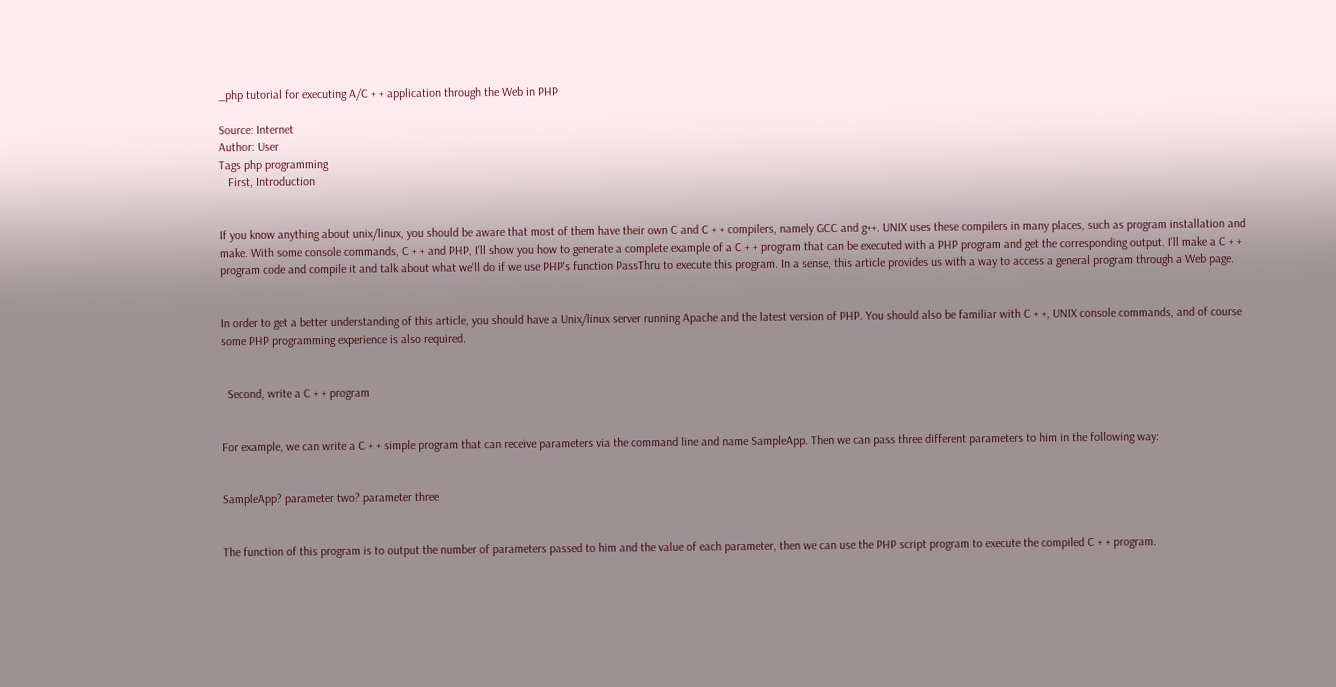_php tutorial for executing A/C + + application through the Web in PHP

Source: Internet
Author: User
Tags php programming
   First, Introduction


If you know anything about unix/linux, you should be aware that most of them have their own C and C + + compilers, namely GCC and g++. UNIX uses these compilers in many places, such as program installation and make. With some console commands, C + + and PHP, I'll show you how to generate a complete example of a C + + program that can be executed with a PHP program and get the corresponding output. I'll make a C + + program code and compile it and talk about what we'll do if we use PHP's function PassThru to execute this program. In a sense, this article provides us with a way to access a general program through a Web page.


In order to get a better understanding of this article, you should have a Unix/linux server running Apache and the latest version of PHP. You should also be familiar with C + +, UNIX console commands, and of course some PHP programming experience is also required.


  Second, write a C + + program


For example, we can write a C + + simple program that can receive parameters via the command line and name SampleApp. Then we can pass three different parameters to him in the following way:


SampleApp? parameter two? parameter three


The function of this program is to output the number of parameters passed to him and the value of each parameter, then we can use the PHP script program to execute the compiled C + + program.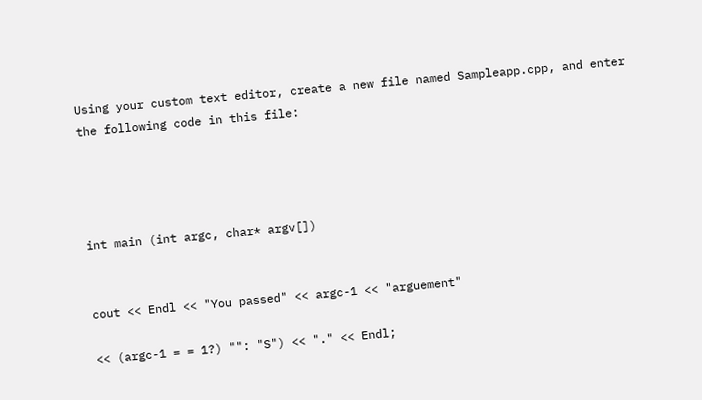Using your custom text editor, create a new file named Sampleapp.cpp, and enter the following code in this file:




int main (int argc, char* argv[])


cout << Endl << "You passed" << argc-1 << "arguement"

<< (argc-1 = = 1?) "": "S") << "." << Endl;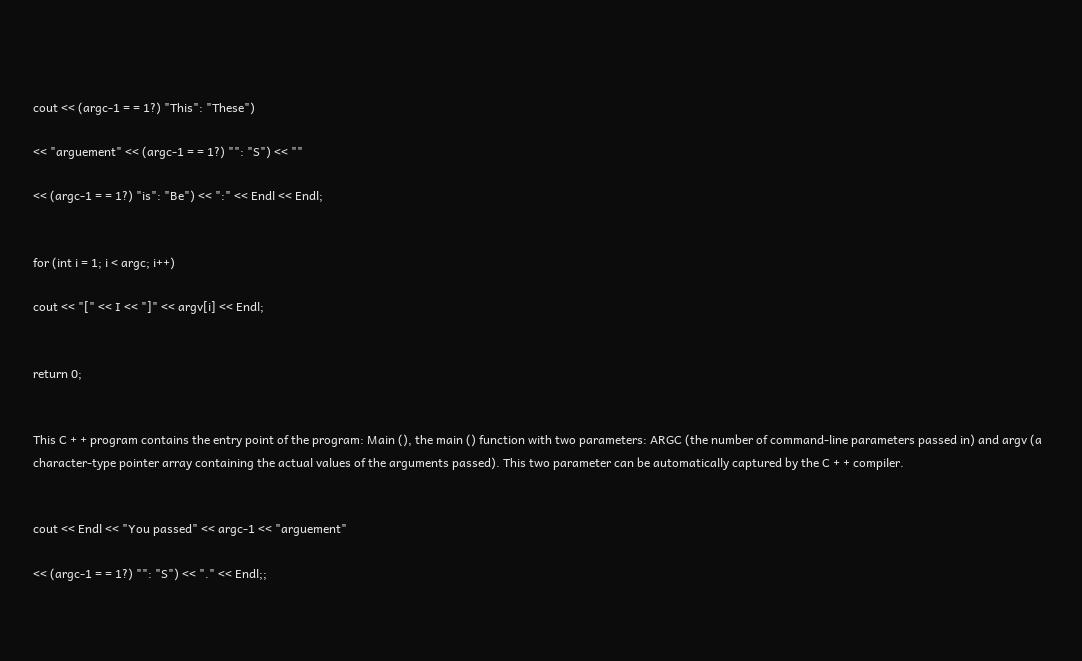cout << (argc-1 = = 1?) "This": "These")

<< "arguement" << (argc-1 = = 1?) "": "S") << ""

<< (argc-1 = = 1?) "is": "Be") << ":" << Endl << Endl;


for (int i = 1; i < argc; i++)

cout << "[" << I << "]" << argv[i] << Endl;


return 0;


This C + + program contains the entry point of the program: Main (), the main () function with two parameters: ARGC (the number of command-line parameters passed in) and argv (a character-type pointer array containing the actual values of the arguments passed). This two parameter can be automatically captured by the C + + compiler.


cout << Endl << "You passed" << argc-1 << "arguement"

<< (argc-1 = = 1?) "": "S") << "." << Endl;;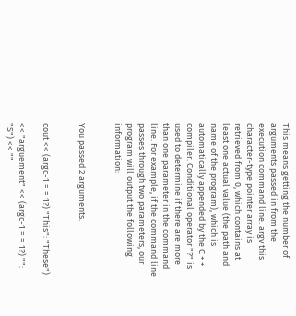This means getting the number of arguments passed in from the execution command line. argv this character-type pointer array is retrieved from 0, which contains at least one actual value (the path and name of the program), which is automatically appended by the C + + compiler. Conditional operator "?" is used to determine if there are more than one parameter in the command line. For example, if the command line passes through two parameters, our program will output the following information:


You passed 2 arguments.


cout << (argc-1 = = 1?) "This": "These")

<< "arguement" << (argc-1 = = 1?) "": "S") << ""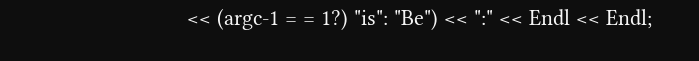<< (argc-1 = = 1?) "is": "Be") << ":" << Endl << Endl;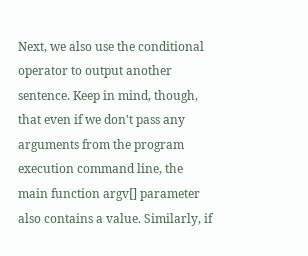Next, we also use the conditional operator to output another sentence. Keep in mind, though, that even if we don't pass any arguments from the program execution command line, the main function argv[] parameter also contains a value. Similarly, if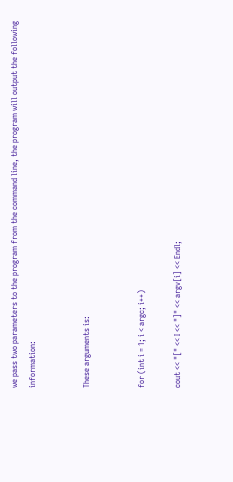we pass two parameters to the program from the command line, the program will output the following information:


These arguments is:


for (int i = 1; i < argc; i++)

cout << "[" << I << "]" << argv[i] << Endl;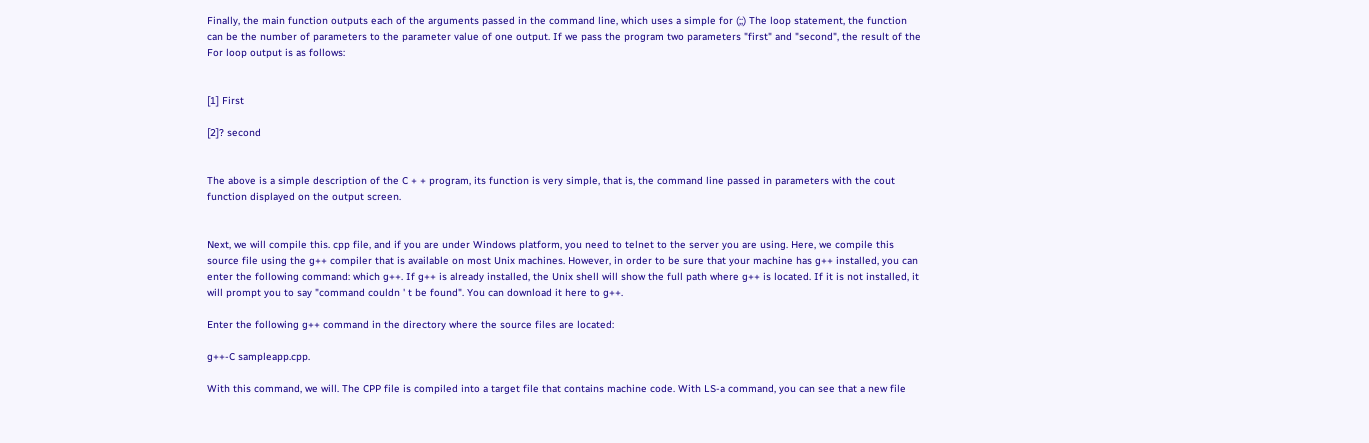Finally, the main function outputs each of the arguments passed in the command line, which uses a simple for (;;) The loop statement, the function can be the number of parameters to the parameter value of one output. If we pass the program two parameters "first" and "second", the result of the For loop output is as follows:


[1] First

[2]? second


The above is a simple description of the C + + program, its function is very simple, that is, the command line passed in parameters with the cout function displayed on the output screen.


Next, we will compile this. cpp file, and if you are under Windows platform, you need to telnet to the server you are using. Here, we compile this source file using the g++ compiler that is available on most Unix machines. However, in order to be sure that your machine has g++ installed, you can enter the following command: which g++. If g++ is already installed, the Unix shell will show the full path where g++ is located. If it is not installed, it will prompt you to say "command couldn ' t be found". You can download it here to g++.

Enter the following g++ command in the directory where the source files are located:

g++-C sampleapp.cpp.

With this command, we will. The CPP file is compiled into a target file that contains machine code. With LS-a command, you can see that a new file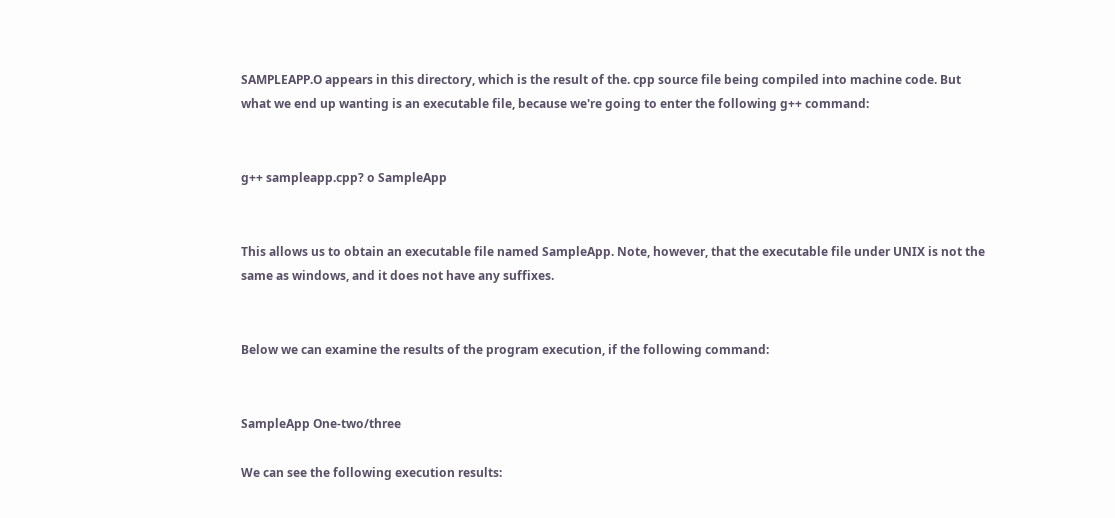SAMPLEAPP.O appears in this directory, which is the result of the. cpp source file being compiled into machine code. But what we end up wanting is an executable file, because we're going to enter the following g++ command:


g++ sampleapp.cpp? o SampleApp


This allows us to obtain an executable file named SampleApp. Note, however, that the executable file under UNIX is not the same as windows, and it does not have any suffixes.


Below we can examine the results of the program execution, if the following command:


SampleApp One-two/three

We can see the following execution results: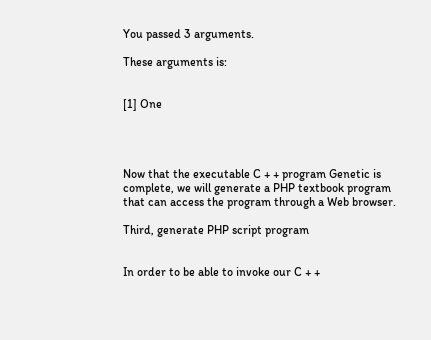You passed 3 arguments.

These arguments is:


[1] One




Now that the executable C + + program Genetic is complete, we will generate a PHP textbook program that can access the program through a Web browser.

Third, generate PHP script program


In order to be able to invoke our C + +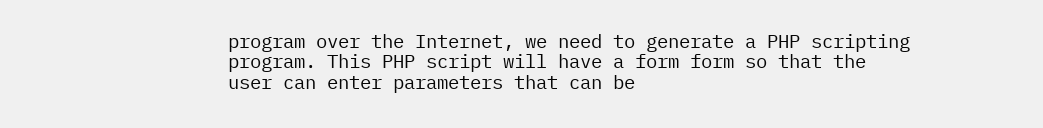program over the Internet, we need to generate a PHP scripting program. This PHP script will have a form form so that the user can enter parameters that can be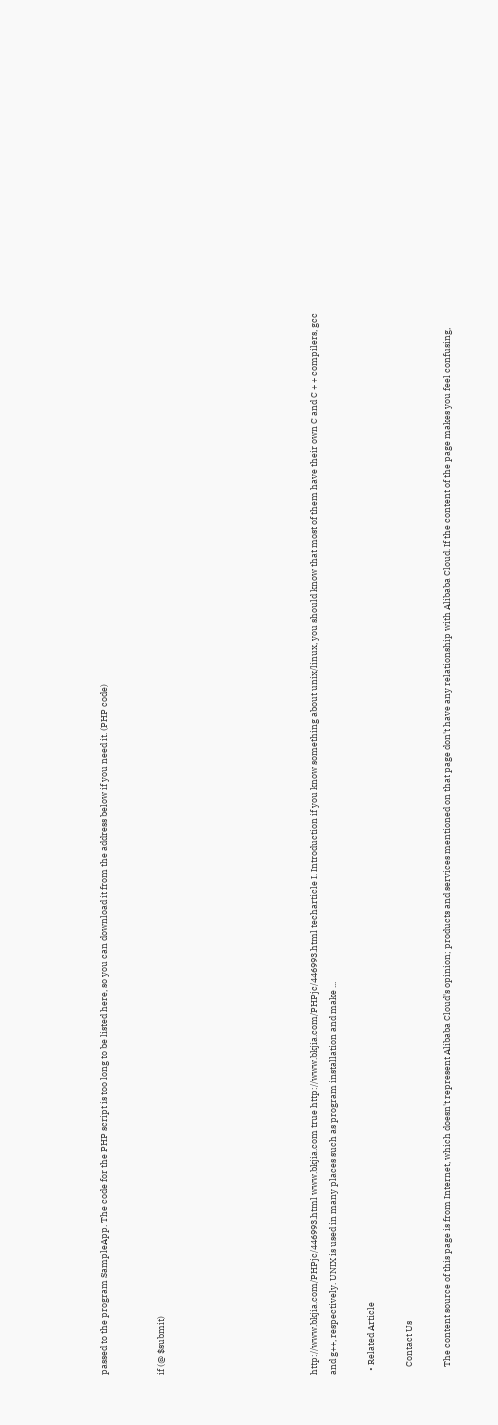passed to the program SampleApp. The code for the PHP script is too long to be listed here, so you can download it from the address below if you need it. (PHP code)


if (@ $submit)







http://www.bkjia.com/PHPjc/446993.html www.bkjia.com true http://www.bkjia.com/PHPjc/446993.html techarticle I. Introduction if you know something about unix/linux, you should know that most of them have their own C and C + + compilers, gcc and g++, respectively. UNIX is used in many places such as program installation and make ...

  • Related Article

    Contact Us

    The content source of this page is from Internet, which doesn't represent Alibaba Cloud's opinion; products and services mentioned on that page don't have any relationship with Alibaba Cloud. If the content of the page makes you feel confusing,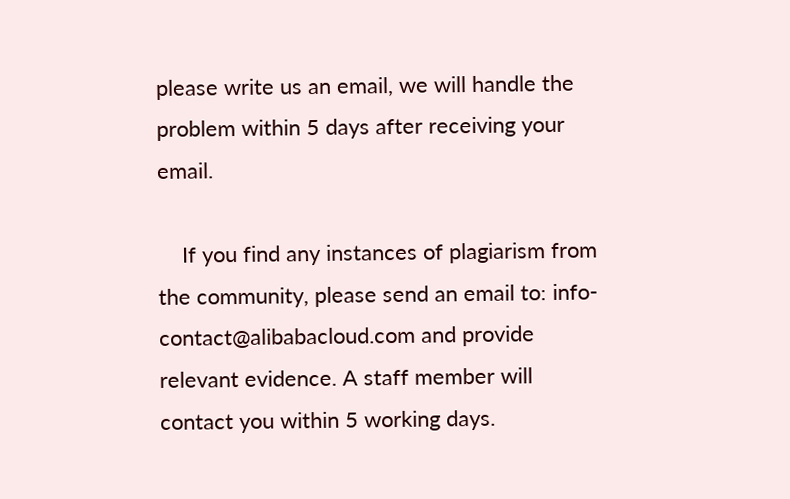please write us an email, we will handle the problem within 5 days after receiving your email.

    If you find any instances of plagiarism from the community, please send an email to: info-contact@alibabacloud.com and provide relevant evidence. A staff member will contact you within 5 working days.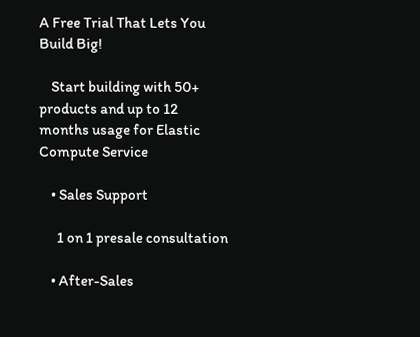A Free Trial That Lets You Build Big!

    Start building with 50+ products and up to 12 months usage for Elastic Compute Service

    • Sales Support

      1 on 1 presale consultation

    • After-Sales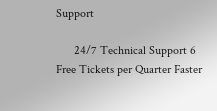Support

      24/7 Technical Support 6 Free Tickets per Quarter Faster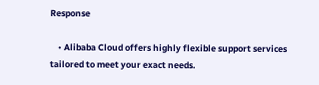Response

    • Alibaba Cloud offers highly flexible support services tailored to meet your exact needs.